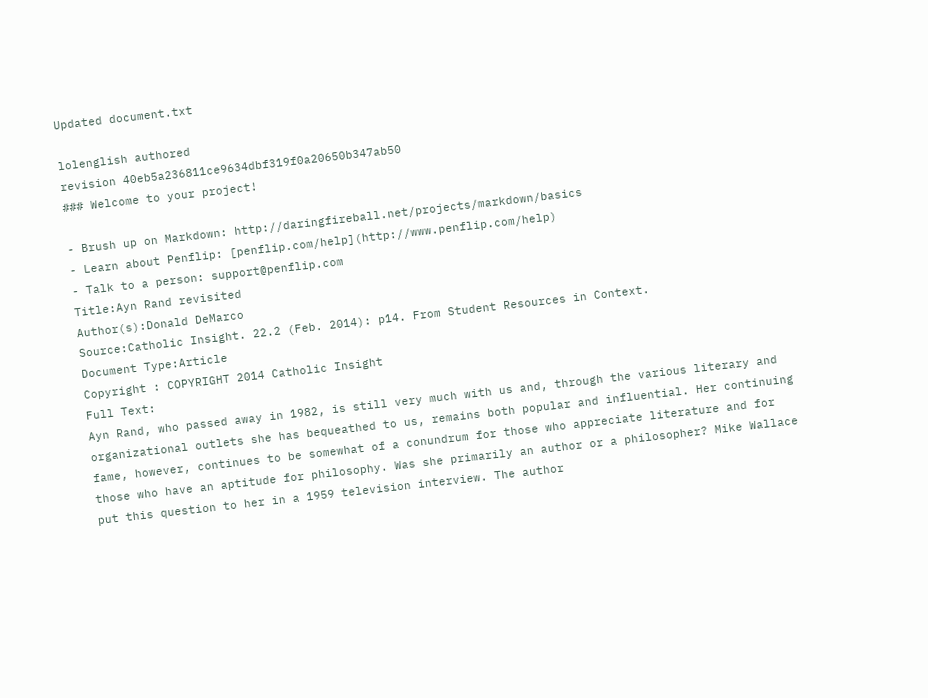Updated document.txt

lolenglish authored
revision 40eb5a236811ce9634dbf319f0a20650b347ab50
### Welcome to your project!

- Brush up on Markdown: http://daringfireball.net/projects/markdown/basics
- Learn about Penflip: [penflip.com/help](http://www.penflip.com/help)
- Talk to a person: support@penflip.com
Title:Ayn Rand revisited
Author(s):Donald DeMarco
Source:Catholic Insight. 22.2 (Feb. 2014): p14. From Student Resources in Context.
Document Type:Article
Copyright : COPYRIGHT 2014 Catholic Insight
Full Text:
Ayn Rand, who passed away in 1982, is still very much with us and, through the various literary and organizational outlets she has bequeathed to us, remains both popular and influential. Her continuing fame, however, continues to be somewhat of a conundrum for those who appreciate literature and for those who have an aptitude for philosophy. Was she primarily an author or a philosopher? Mike Wallace put this question to her in a 1959 television interview. The author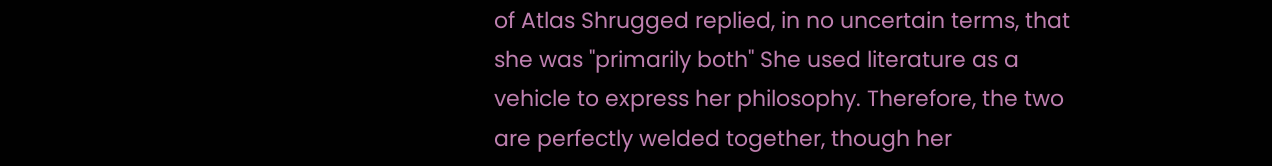of Atlas Shrugged replied, in no uncertain terms, that she was "primarily both" She used literature as a vehicle to express her philosophy. Therefore, the two are perfectly welded together, though her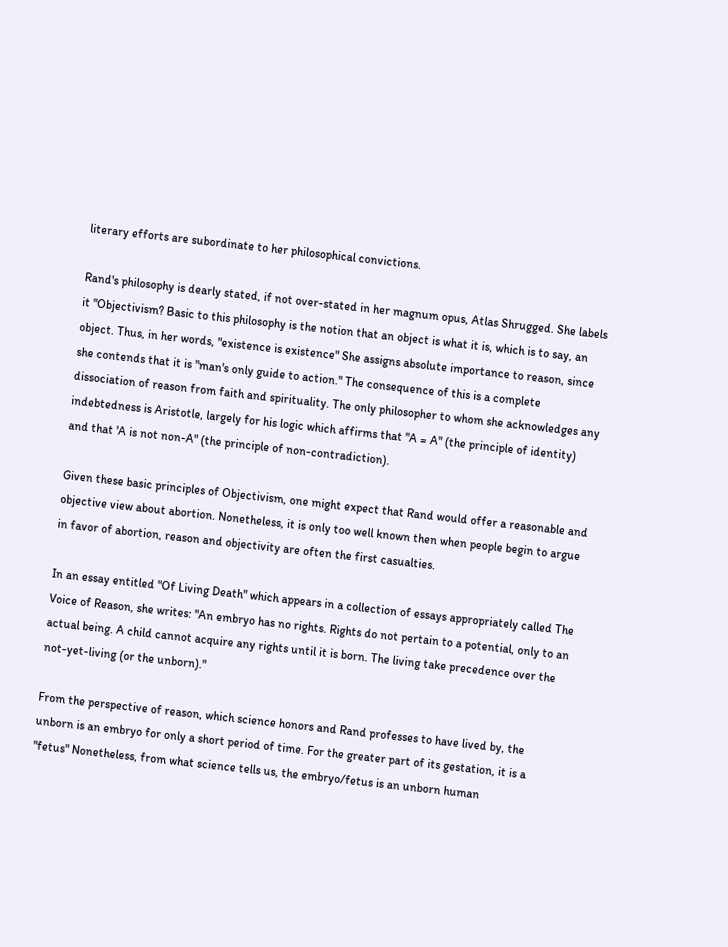literary efforts are subordinate to her philosophical convictions.

Rand's philosophy is dearly stated, if not over-stated in her magnum opus, Atlas Shrugged. She labels it "Objectivism? Basic to this philosophy is the notion that an object is what it is, which is to say, an object. Thus, in her words, "existence is existence" She assigns absolute importance to reason, since she contends that it is "man's only guide to action." The consequence of this is a complete dissociation of reason from faith and spirituality. The only philosopher to whom she acknowledges any indebtedness is Aristotle, largely for his logic which affirms that "A = A" (the principle of identity) and that 'A is not non-A" (the principle of non-contradiction).

Given these basic principles of Objectivism, one might expect that Rand would offer a reasonable and objective view about abortion. Nonetheless, it is only too well known then when people begin to argue in favor of abortion, reason and objectivity are often the first casualties.

In an essay entitled "Of Living Death" which appears in a collection of essays appropriately called The Voice of Reason, she writes: "An embryo has no rights. Rights do not pertain to a potential, only to an actual being. A child cannot acquire any rights until it is born. The living take precedence over the not-yet-living (or the unborn)."

From the perspective of reason, which science honors and Rand professes to have lived by, the unborn is an embryo for only a short period of time. For the greater part of its gestation, it is a "fetus" Nonetheless, from what science tells us, the embryo/fetus is an unborn human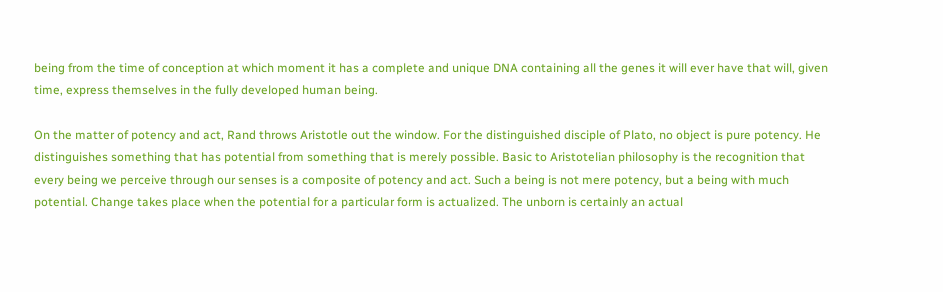being from the time of conception at which moment it has a complete and unique DNA containing all the genes it will ever have that will, given time, express themselves in the fully developed human being.

On the matter of potency and act, Rand throws Aristotle out the window. For the distinguished disciple of Plato, no object is pure potency. He distinguishes something that has potential from something that is merely possible. Basic to Aristotelian philosophy is the recognition that every being we perceive through our senses is a composite of potency and act. Such a being is not mere potency, but a being with much potential. Change takes place when the potential for a particular form is actualized. The unborn is certainly an actual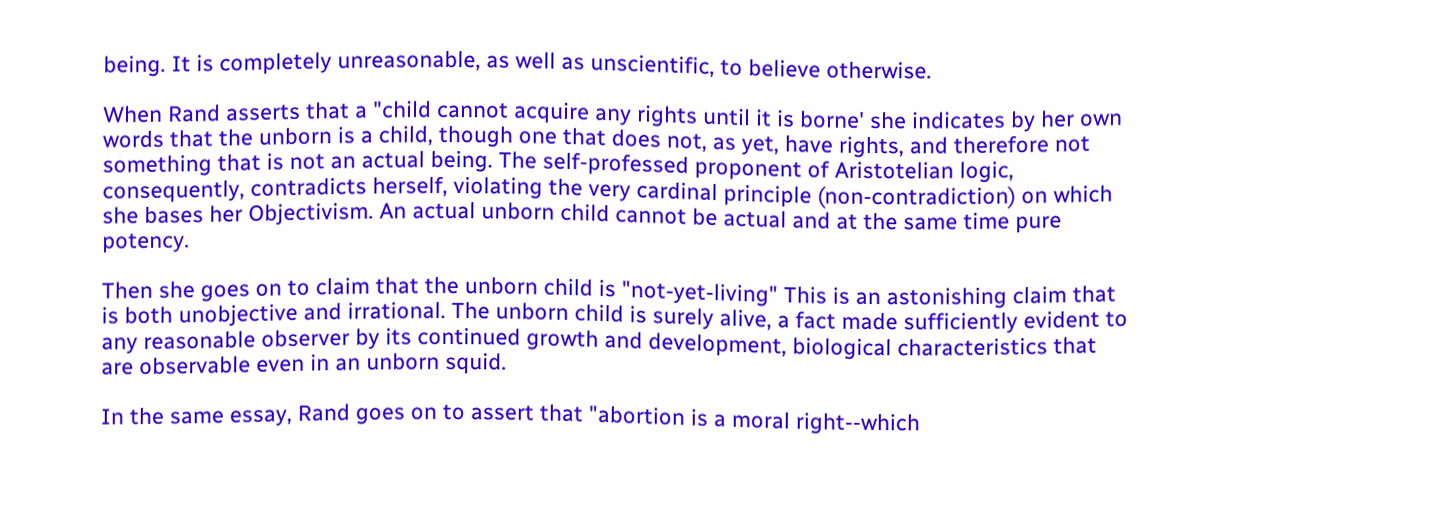being. It is completely unreasonable, as well as unscientific, to believe otherwise.

When Rand asserts that a "child cannot acquire any rights until it is borne' she indicates by her own words that the unborn is a child, though one that does not, as yet, have rights, and therefore not something that is not an actual being. The self-professed proponent of Aristotelian logic, consequently, contradicts herself, violating the very cardinal principle (non-contradiction) on which she bases her Objectivism. An actual unborn child cannot be actual and at the same time pure potency.

Then she goes on to claim that the unborn child is "not-yet-living" This is an astonishing claim that is both unobjective and irrational. The unborn child is surely alive, a fact made sufficiently evident to any reasonable observer by its continued growth and development, biological characteristics that are observable even in an unborn squid.

In the same essay, Rand goes on to assert that "abortion is a moral right--which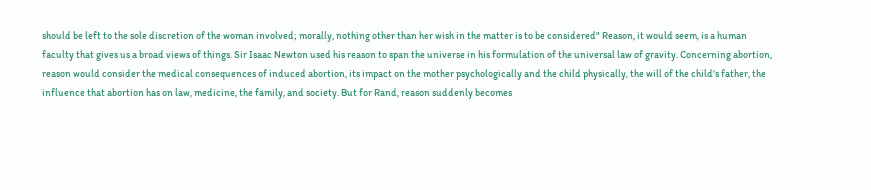should be left to the sole discretion of the woman involved; morally, nothing other than her wish in the matter is to be considered" Reason, it would seem, is a human faculty that gives us a broad views of things. Sir Isaac Newton used his reason to span the universe in his formulation of the universal law of gravity. Concerning abortion, reason would consider the medical consequences of induced abortion, its impact on the mother psychologically and the child physically, the will of the child's father, the influence that abortion has on law, medicine, the family, and society. But for Rand, reason suddenly becomes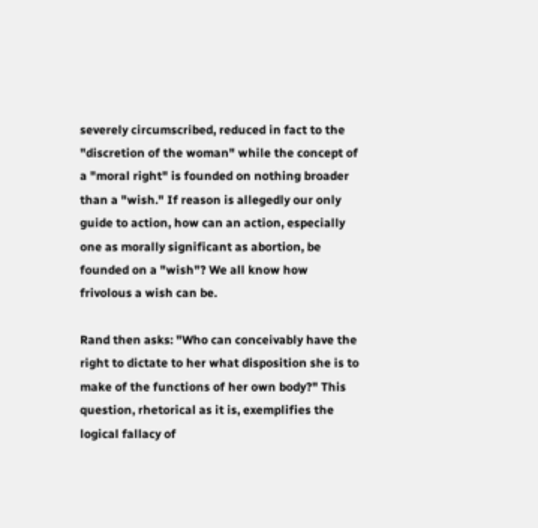severely circumscribed, reduced in fact to the "discretion of the woman" while the concept of a "moral right" is founded on nothing broader than a "wish." If reason is allegedly our only guide to action, how can an action, especially one as morally significant as abortion, be founded on a "wish"? We all know how frivolous a wish can be.

Rand then asks: "Who can conceivably have the right to dictate to her what disposition she is to make of the functions of her own body?" This question, rhetorical as it is, exemplifies the logical fallacy of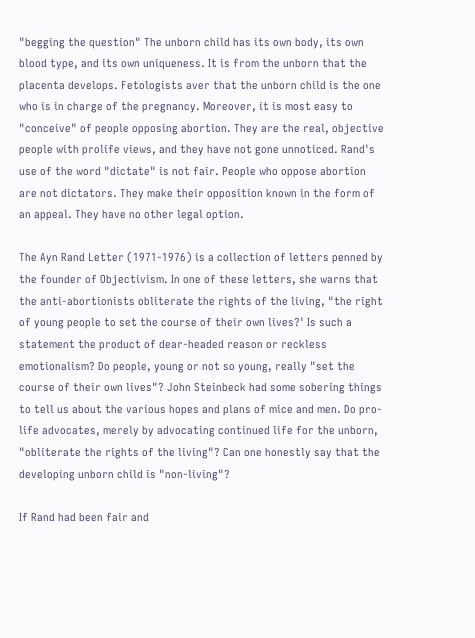"begging the question" The unborn child has its own body, its own blood type, and its own uniqueness. It is from the unborn that the placenta develops. Fetologists aver that the unborn child is the one who is in charge of the pregnancy. Moreover, it is most easy to "conceive" of people opposing abortion. They are the real, objective people with prolife views, and they have not gone unnoticed. Rand's use of the word "dictate" is not fair. People who oppose abortion are not dictators. They make their opposition known in the form of an appeal. They have no other legal option.

The Ayn Rand Letter (1971-1976) is a collection of letters penned by the founder of Objectivism. In one of these letters, she warns that the anti-abortionists obliterate the rights of the living, "the right of young people to set the course of their own lives?' Is such a statement the product of dear-headed reason or reckless emotionalism? Do people, young or not so young, really "set the course of their own lives"? John Steinbeck had some sobering things to tell us about the various hopes and plans of mice and men. Do pro-life advocates, merely by advocating continued life for the unborn, "obliterate the rights of the living"? Can one honestly say that the developing unborn child is "non-living"?

If Rand had been fair and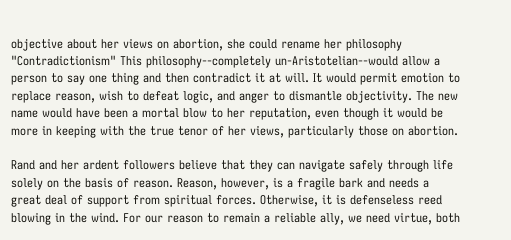objective about her views on abortion, she could rename her philosophy "Contradictionism" This philosophy--completely un-Aristotelian--would allow a person to say one thing and then contradict it at will. It would permit emotion to replace reason, wish to defeat logic, and anger to dismantle objectivity. The new name would have been a mortal blow to her reputation, even though it would be more in keeping with the true tenor of her views, particularly those on abortion.

Rand and her ardent followers believe that they can navigate safely through life solely on the basis of reason. Reason, however, is a fragile bark and needs a great deal of support from spiritual forces. Otherwise, it is defenseless reed blowing in the wind. For our reason to remain a reliable ally, we need virtue, both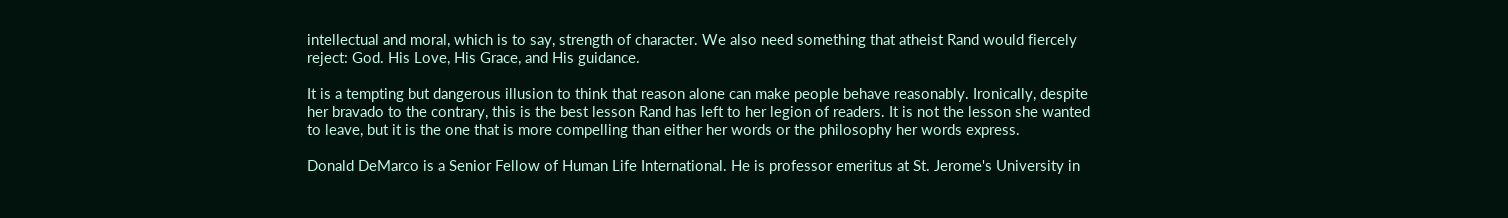intellectual and moral, which is to say, strength of character. We also need something that atheist Rand would fiercely reject: God. His Love, His Grace, and His guidance.

It is a tempting but dangerous illusion to think that reason alone can make people behave reasonably. Ironically, despite her bravado to the contrary, this is the best lesson Rand has left to her legion of readers. It is not the lesson she wanted to leave, but it is the one that is more compelling than either her words or the philosophy her words express.

Donald DeMarco is a Senior Fellow of Human Life International. He is professor emeritus at St. Jerome's University in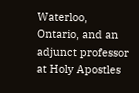Waterloo, Ontario, and an adjunct professor at Holy Apostles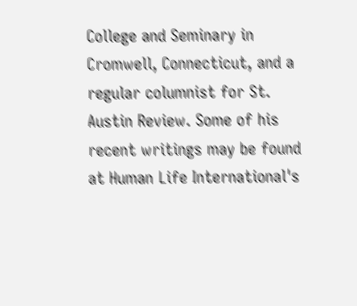College and Seminary in Cromwell, Connecticut, and a regular columnist for St. Austin Review. Some of his recent writings may be found at Human Life International's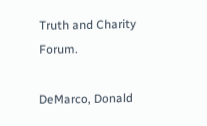Truth and Charity Forum.

DeMarco, Donald